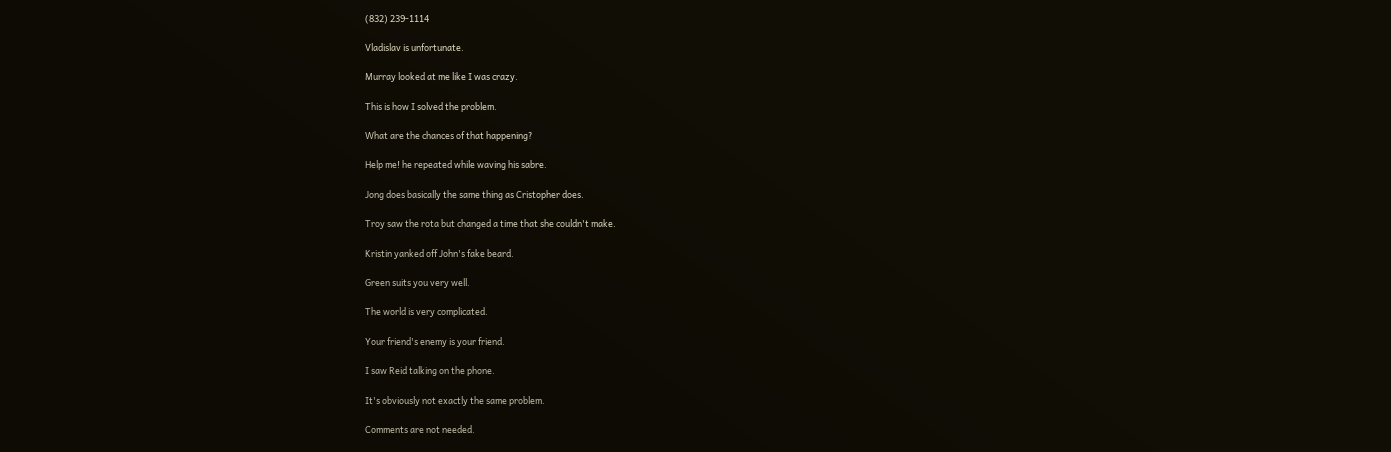(832) 239-1114

Vladislav is unfortunate.

Murray looked at me like I was crazy.

This is how I solved the problem.

What are the chances of that happening?

Help me! he repeated while waving his sabre.

Jong does basically the same thing as Cristopher does.

Troy saw the rota but changed a time that she couldn't make.

Kristin yanked off John's fake beard.

Green suits you very well.

The world is very complicated.

Your friend's enemy is your friend.

I saw Reid talking on the phone.

It's obviously not exactly the same problem.

Comments are not needed.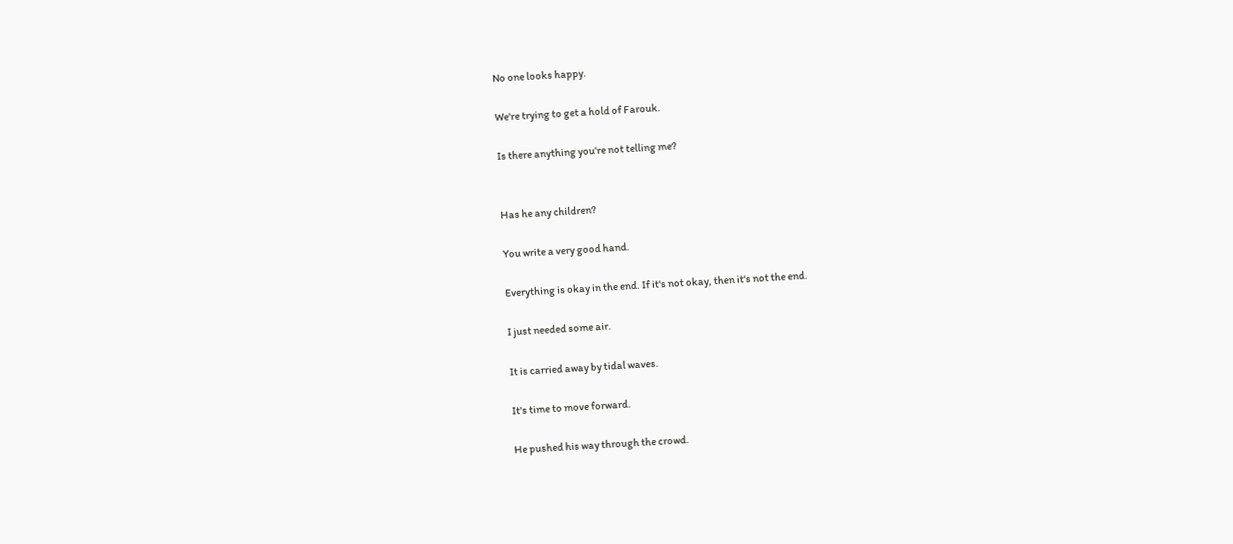No one looks happy.

We're trying to get a hold of Farouk.

Is there anything you're not telling me?


Has he any children?

You write a very good hand.

Everything is okay in the end. If it's not okay, then it's not the end.

I just needed some air.

It is carried away by tidal waves.

It's time to move forward.

He pushed his way through the crowd.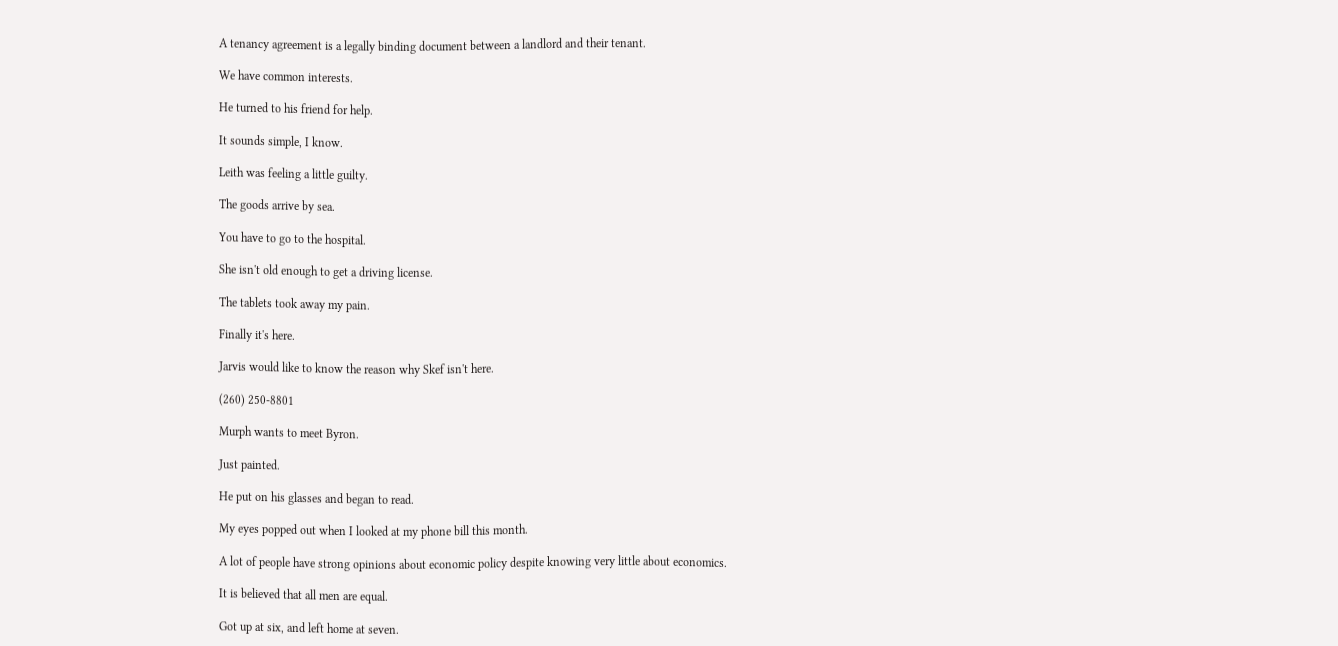A tenancy agreement is a legally binding document between a landlord and their tenant.

We have common interests.

He turned to his friend for help.

It sounds simple, I know.

Leith was feeling a little guilty.

The goods arrive by sea.

You have to go to the hospital.

She isn't old enough to get a driving license.

The tablets took away my pain.

Finally it's here.

Jarvis would like to know the reason why Skef isn't here.

(260) 250-8801

Murph wants to meet Byron.

Just painted.

He put on his glasses and began to read.

My eyes popped out when I looked at my phone bill this month.

A lot of people have strong opinions about economic policy despite knowing very little about economics.

It is believed that all men are equal.

Got up at six, and left home at seven.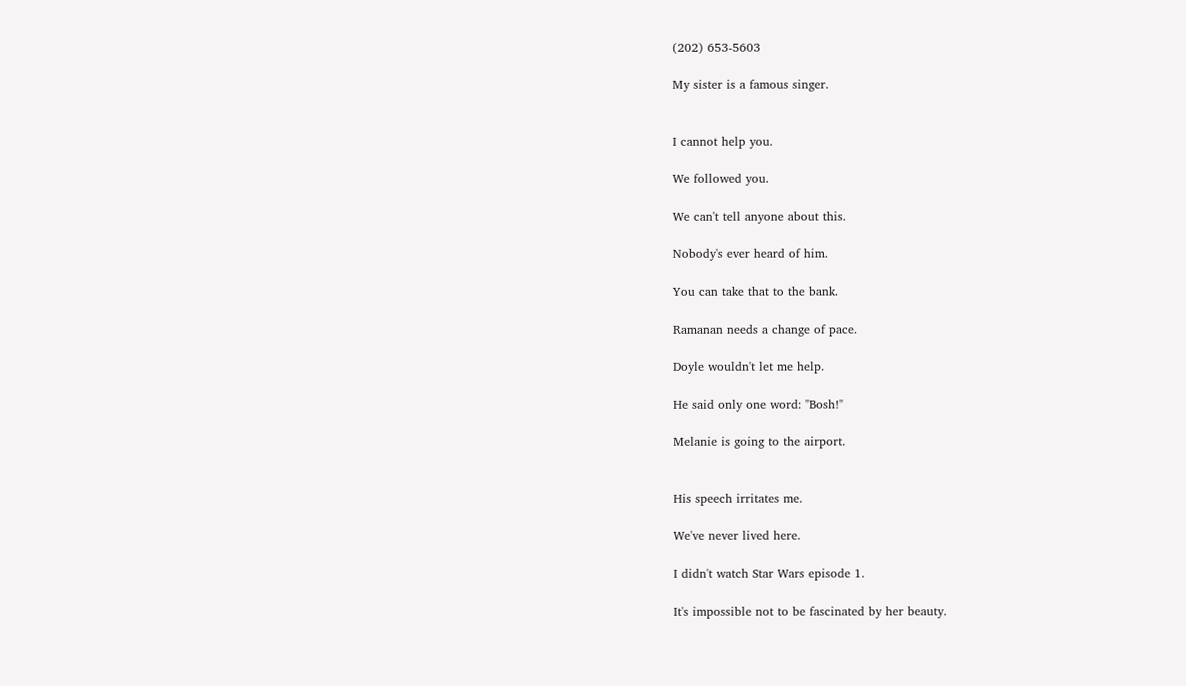(202) 653-5603

My sister is a famous singer.


I cannot help you.

We followed you.

We can't tell anyone about this.

Nobody's ever heard of him.

You can take that to the bank.

Ramanan needs a change of pace.

Doyle wouldn't let me help.

He said only one word: "Bosh!"

Melanie is going to the airport.


His speech irritates me.

We've never lived here.

I didn't watch Star Wars episode 1.

It's impossible not to be fascinated by her beauty.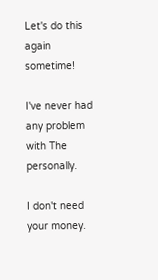Let's do this again sometime!

I've never had any problem with The personally.

I don't need your money.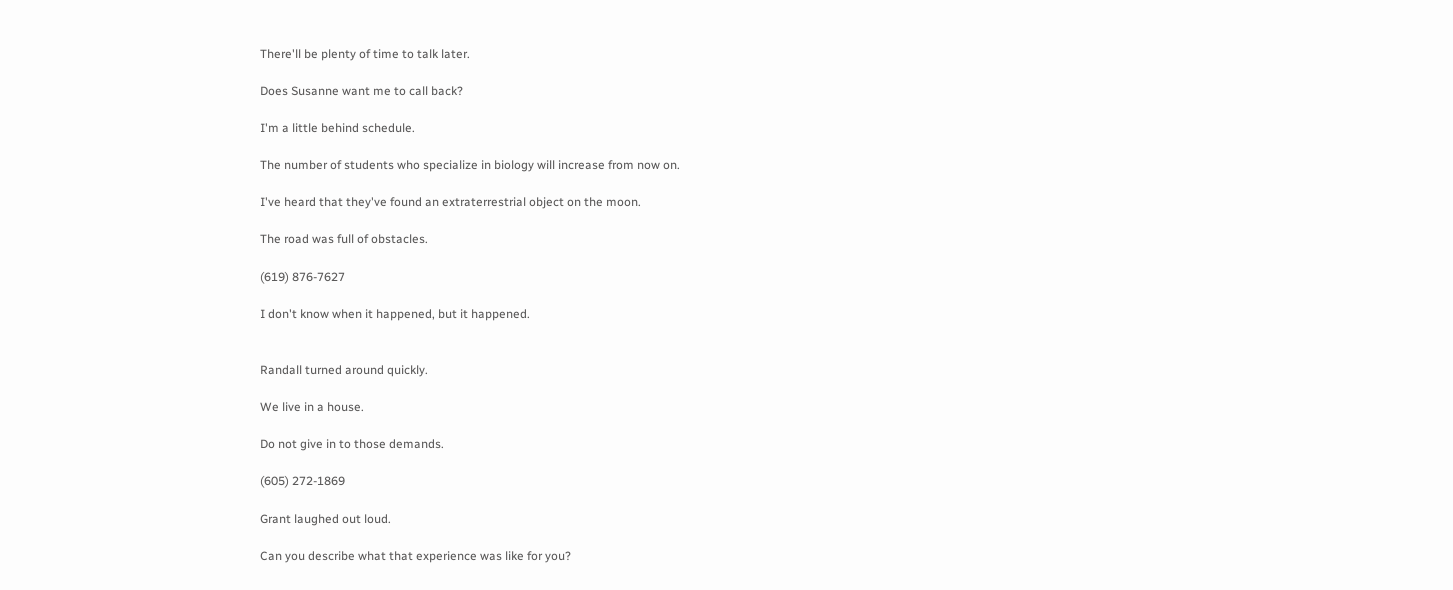There'll be plenty of time to talk later.

Does Susanne want me to call back?

I'm a little behind schedule.

The number of students who specialize in biology will increase from now on.

I've heard that they've found an extraterrestrial object on the moon.

The road was full of obstacles.

(619) 876-7627

I don't know when it happened, but it happened.


Randall turned around quickly.

We live in a house.

Do not give in to those demands.

(605) 272-1869

Grant laughed out loud.

Can you describe what that experience was like for you?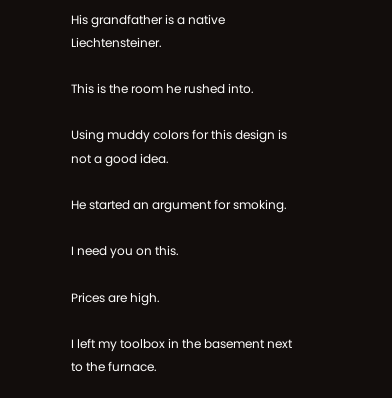His grandfather is a native Liechtensteiner.

This is the room he rushed into.

Using muddy colors for this design is not a good idea.

He started an argument for smoking.

I need you on this.

Prices are high.

I left my toolbox in the basement next to the furnace.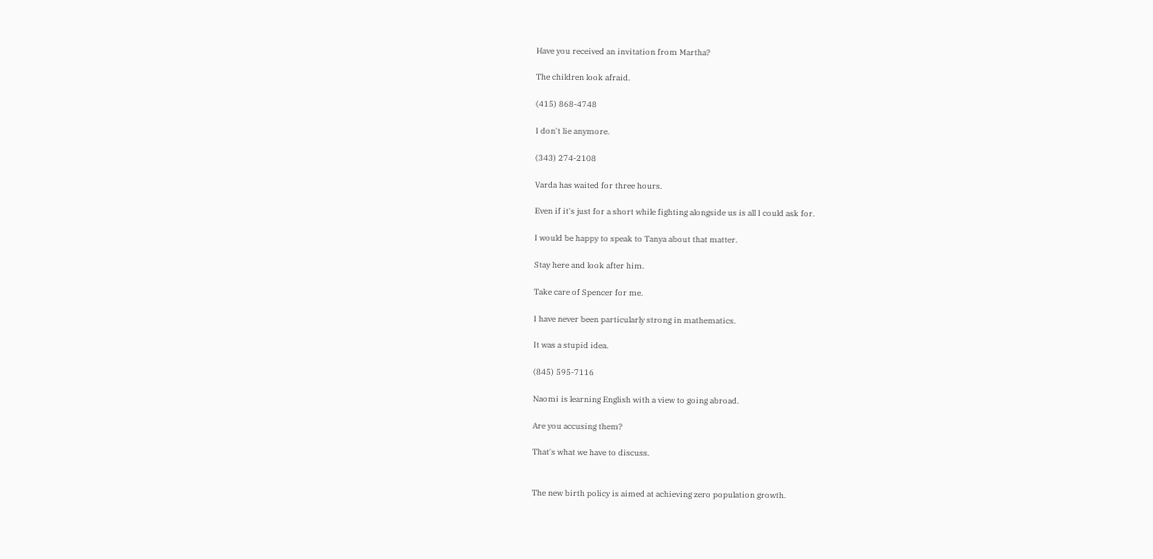Have you received an invitation from Martha?

The children look afraid.

(415) 868-4748

I don't lie anymore.

(343) 274-2108

Varda has waited for three hours.

Even if it's just for a short while fighting alongside us is all I could ask for.

I would be happy to speak to Tanya about that matter.

Stay here and look after him.

Take care of Spencer for me.

I have never been particularly strong in mathematics.

It was a stupid idea.

(845) 595-7116

Naomi is learning English with a view to going abroad.

Are you accusing them?

That's what we have to discuss.


The new birth policy is aimed at achieving zero population growth.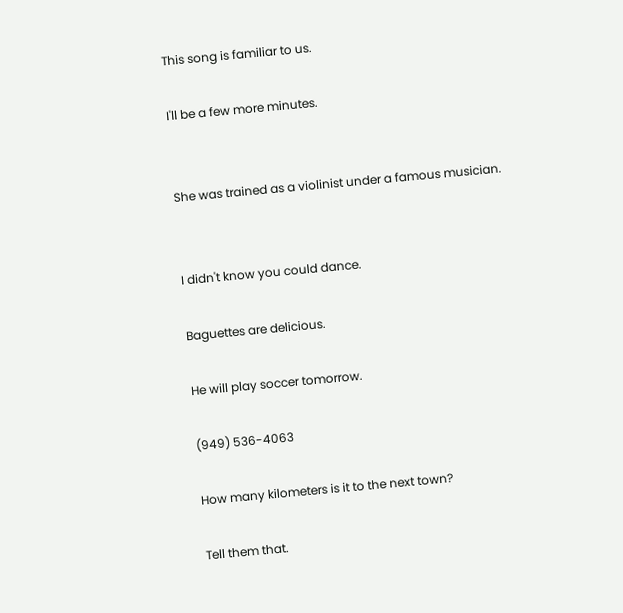This song is familiar to us.

I'll be a few more minutes.


She was trained as a violinist under a famous musician.


I didn't know you could dance.

Baguettes are delicious.

He will play soccer tomorrow.

(949) 536-4063

How many kilometers is it to the next town?

Tell them that.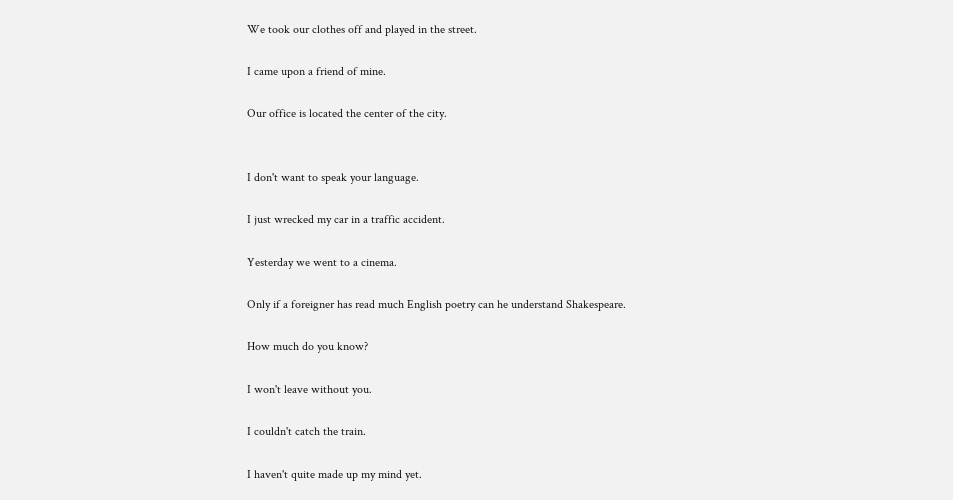We took our clothes off and played in the street.

I came upon a friend of mine.

Our office is located the center of the city.


I don't want to speak your language.

I just wrecked my car in a traffic accident.

Yesterday we went to a cinema.

Only if a foreigner has read much English poetry can he understand Shakespeare.

How much do you know?

I won't leave without you.

I couldn't catch the train.

I haven't quite made up my mind yet.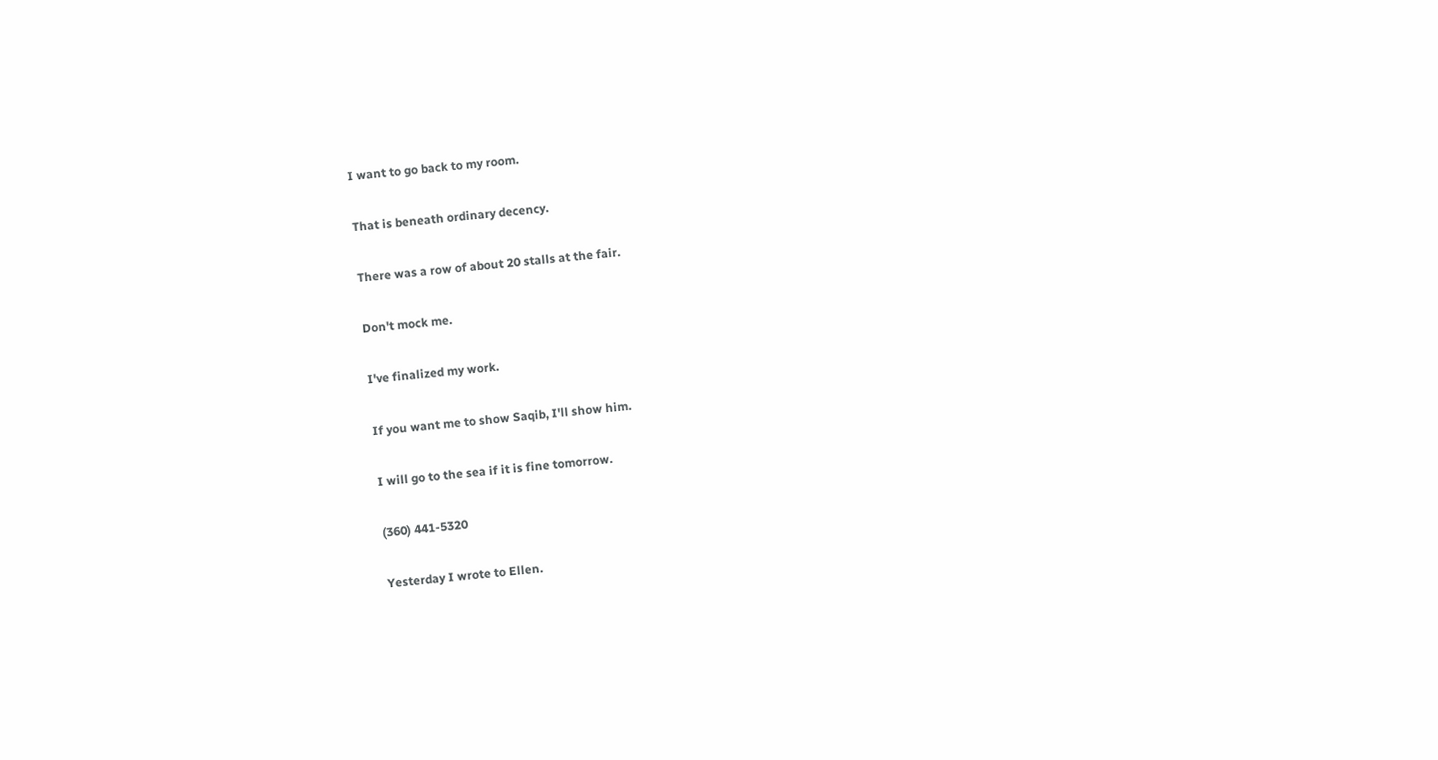I want to go back to my room.

That is beneath ordinary decency.

There was a row of about 20 stalls at the fair.

Don't mock me.

I've finalized my work.

If you want me to show Saqib, I'll show him.

I will go to the sea if it is fine tomorrow.

(360) 441-5320

Yesterday I wrote to Ellen.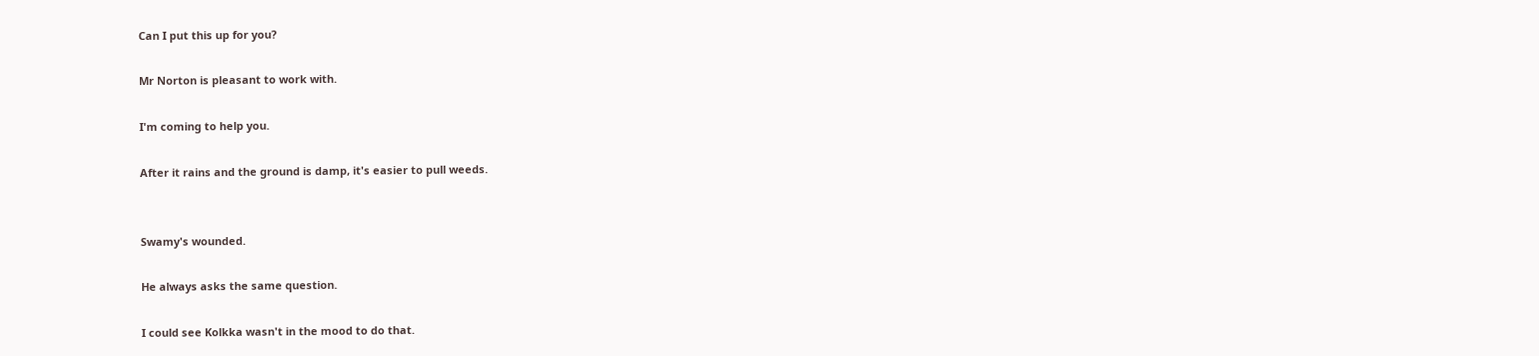Can I put this up for you?

Mr Norton is pleasant to work with.

I'm coming to help you.

After it rains and the ground is damp, it's easier to pull weeds.


Swamy's wounded.

He always asks the same question.

I could see Kolkka wasn't in the mood to do that.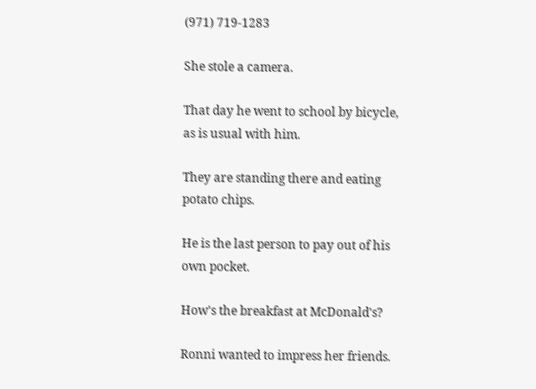(971) 719-1283

She stole a camera.

That day he went to school by bicycle, as is usual with him.

They are standing there and eating potato chips.

He is the last person to pay out of his own pocket.

How's the breakfast at McDonald's?

Ronni wanted to impress her friends.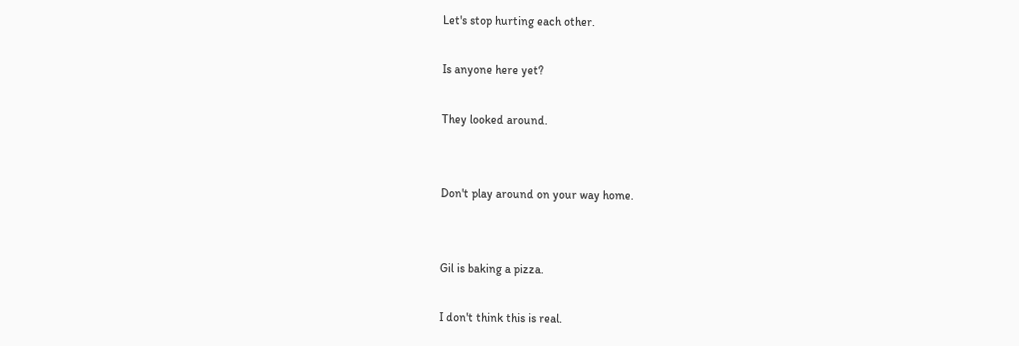Let's stop hurting each other.

Is anyone here yet?

They looked around.


Don't play around on your way home.


Gil is baking a pizza.

I don't think this is real.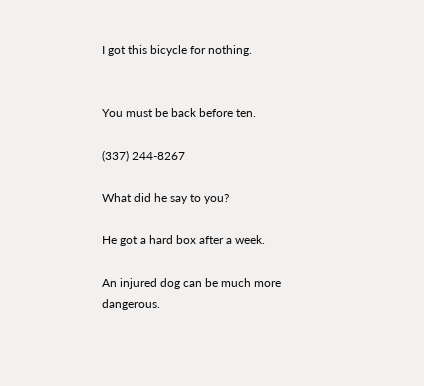I got this bicycle for nothing.


You must be back before ten.

(337) 244-8267

What did he say to you?

He got a hard box after a week.

An injured dog can be much more dangerous.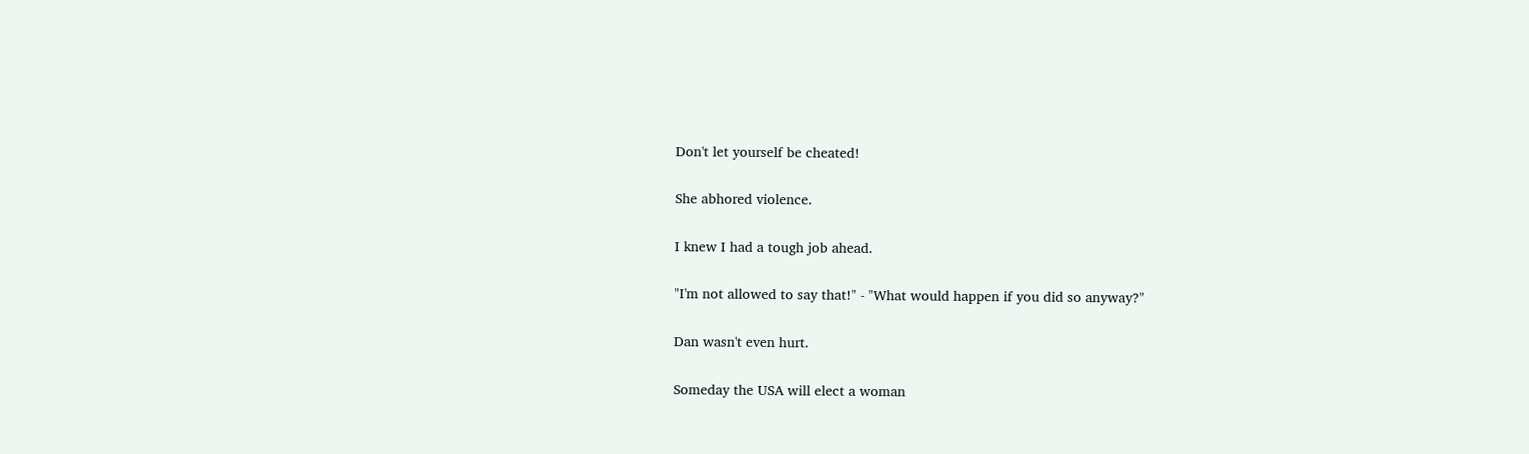Don't let yourself be cheated!

She abhored violence.

I knew I had a tough job ahead.

"I'm not allowed to say that!" - "What would happen if you did so anyway?"

Dan wasn't even hurt.

Someday the USA will elect a woman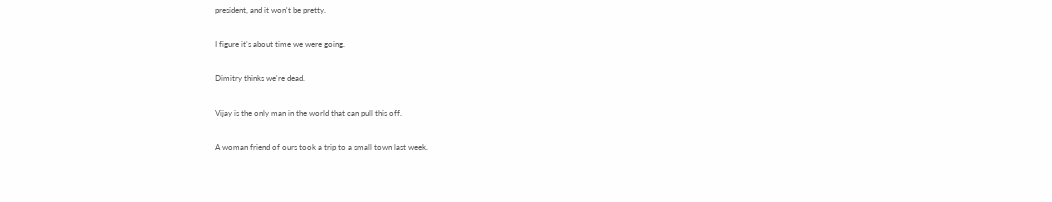president, and it won't be pretty.

I figure it's about time we were going.

Dimitry thinks we're dead.

Vijay is the only man in the world that can pull this off.

A woman friend of ours took a trip to a small town last week.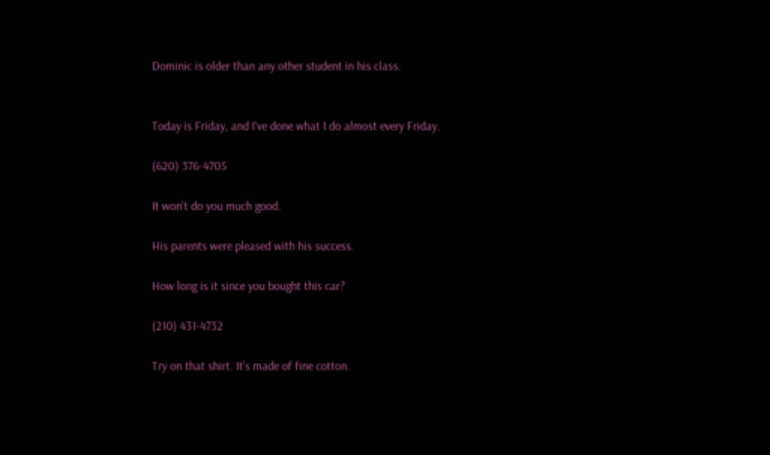Dominic is older than any other student in his class.


Today is Friday, and I've done what I do almost every Friday.

(620) 376-4705

It won't do you much good.

His parents were pleased with his success.

How long is it since you bought this car?

(210) 431-4732

Try on that shirt. It's made of fine cotton.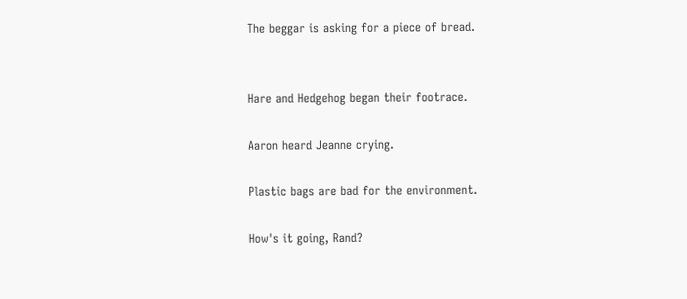The beggar is asking for a piece of bread.


Hare and Hedgehog began their footrace.

Aaron heard Jeanne crying.

Plastic bags are bad for the environment.

How's it going, Rand?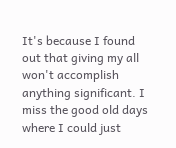It's because I found out that giving my all won't accomplish anything significant. I miss the good old days where I could just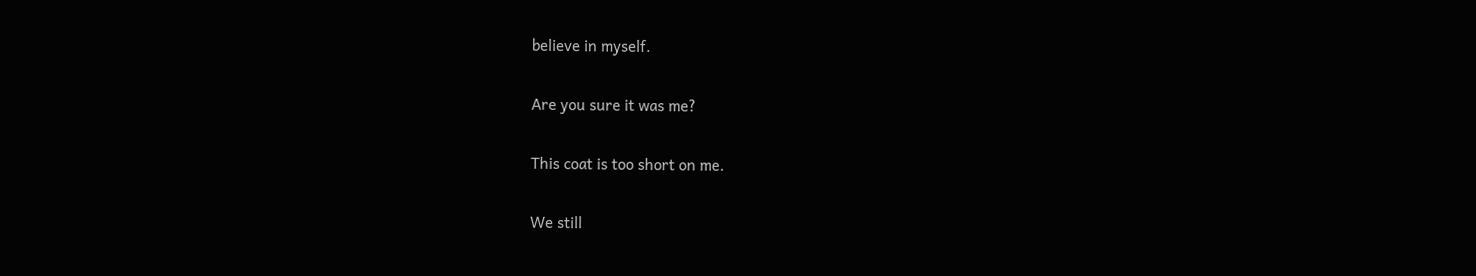believe in myself.

Are you sure it was me?

This coat is too short on me.

We still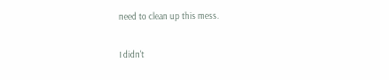need to clean up this mess.

I didn't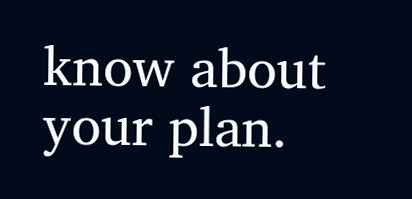know about your plan.